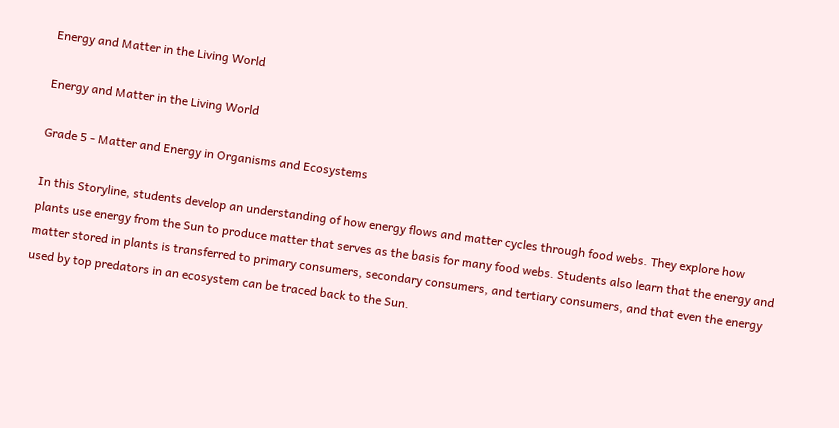Energy and Matter in the Living World

Energy and Matter in the Living World

Grade 5 - Matter and Energy in Organisms and Ecosystems

In this Storyline, students develop an understanding of how energy flows and matter cycles through food webs. They explore how plants use energy from the Sun to produce matter that serves as the basis for many food webs. Students also learn that the energy and matter stored in plants is transferred to primary consumers, secondary consumers, and tertiary consumers, and that even the energy used by top predators in an ecosystem can be traced back to the Sun.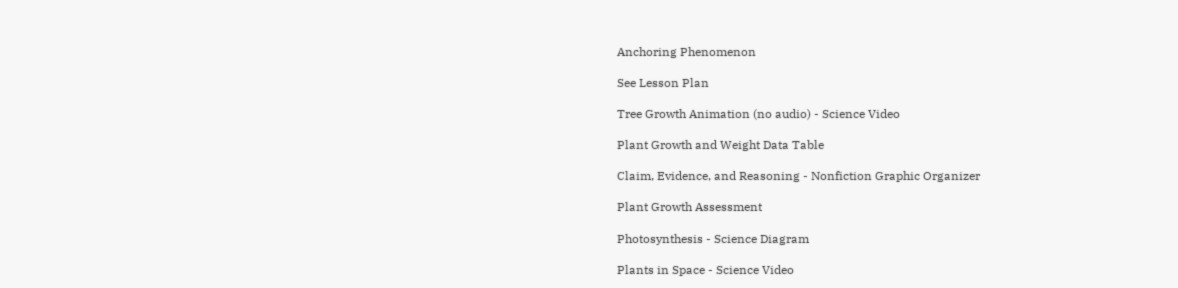Anchoring Phenomenon

See Lesson Plan

Tree Growth Animation (no audio) - Science Video

Plant Growth and Weight Data Table

Claim, Evidence, and Reasoning - Nonfiction Graphic Organizer

Plant Growth Assessment

Photosynthesis - Science Diagram

Plants in Space - Science Video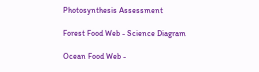Photosynthesis Assessment

Forest Food Web - Science Diagram

Ocean Food Web -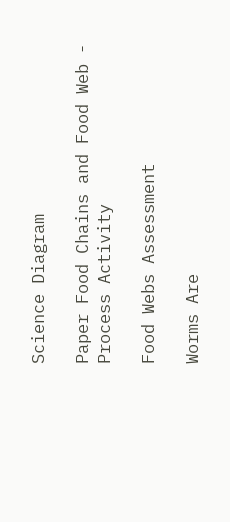Science Diagram

Paper Food Chains and Food Web - Process Activity

Food Webs Assessment

Worms Are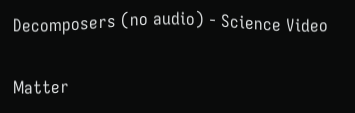Decomposers (no audio) - Science Video

Matter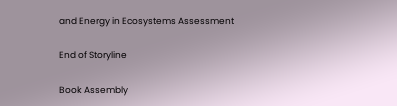and Energy in Ecosystems Assessment

End of Storyline

Book Assembly